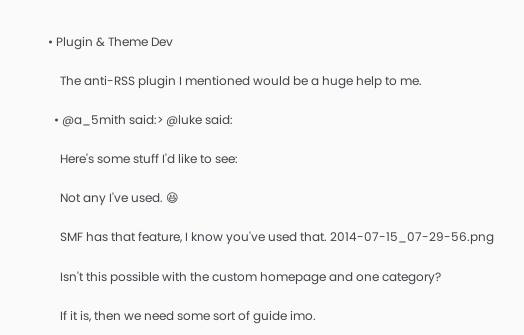• Plugin & Theme Dev

    The anti-RSS plugin I mentioned would be a huge help to me.

  • @a_5mith said:> @luke said:

    Here's some stuff I'd like to see:

    Not any I've used. 😆

    SMF has that feature, I know you've used that. 2014-07-15_07-29-56.png

    Isn't this possible with the custom homepage and one category?

    If it is, then we need some sort of guide imo.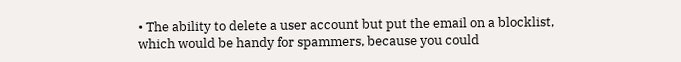• The ability to delete a user account but put the email on a blocklist, which would be handy for spammers, because you could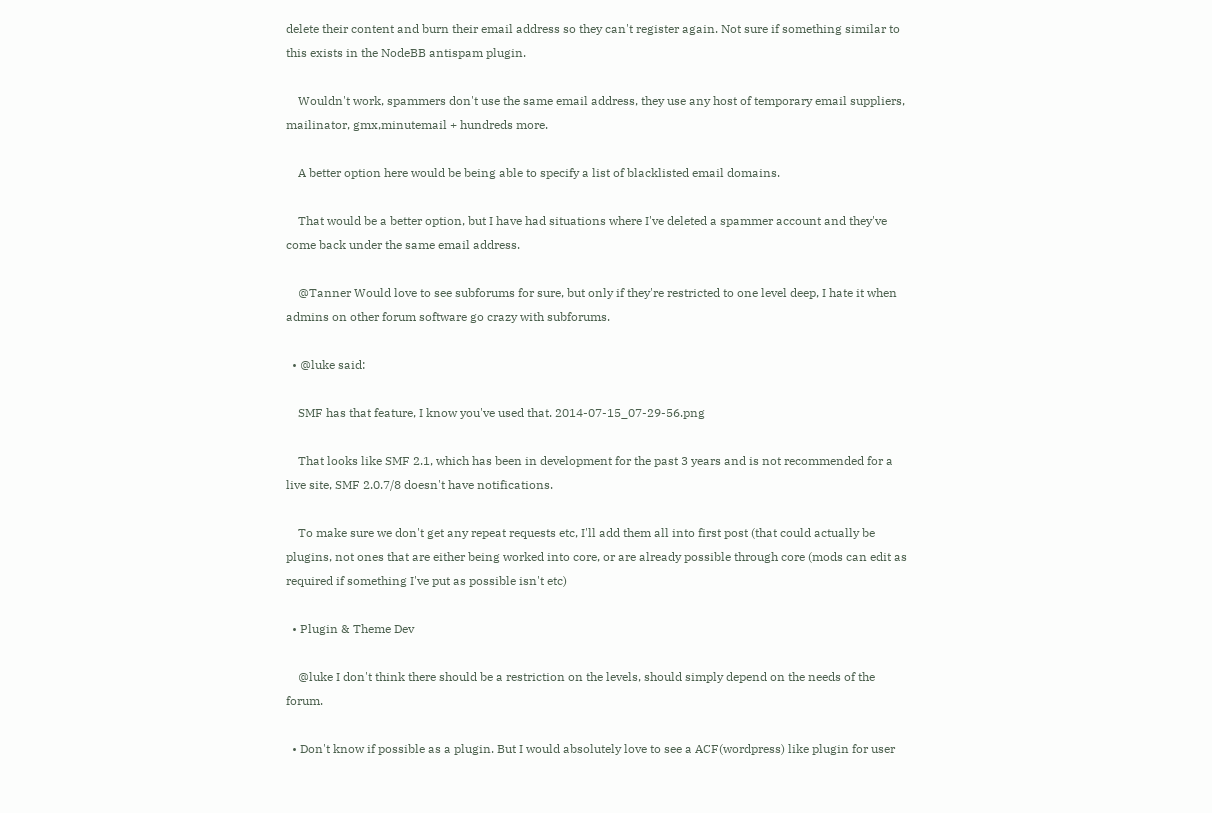delete their content and burn their email address so they can't register again. Not sure if something similar to this exists in the NodeBB antispam plugin.

    Wouldn't work, spammers don't use the same email address, they use any host of temporary email suppliers, mailinator, gmx,minutemail + hundreds more.

    A better option here would be being able to specify a list of blacklisted email domains.

    That would be a better option, but I have had situations where I've deleted a spammer account and they've come back under the same email address.

    @Tanner Would love to see subforums for sure, but only if they're restricted to one level deep, I hate it when admins on other forum software go crazy with subforums.

  • @luke said:

    SMF has that feature, I know you've used that. 2014-07-15_07-29-56.png

    That looks like SMF 2.1, which has been in development for the past 3 years and is not recommended for a live site, SMF 2.0.7/8 doesn't have notifications.

    To make sure we don't get any repeat requests etc, I'll add them all into first post (that could actually be plugins, not ones that are either being worked into core, or are already possible through core (mods can edit as required if something I've put as possible isn't etc)

  • Plugin & Theme Dev

    @luke I don't think there should be a restriction on the levels, should simply depend on the needs of the forum.

  • Don't know if possible as a plugin. But I would absolutely love to see a ACF(wordpress) like plugin for user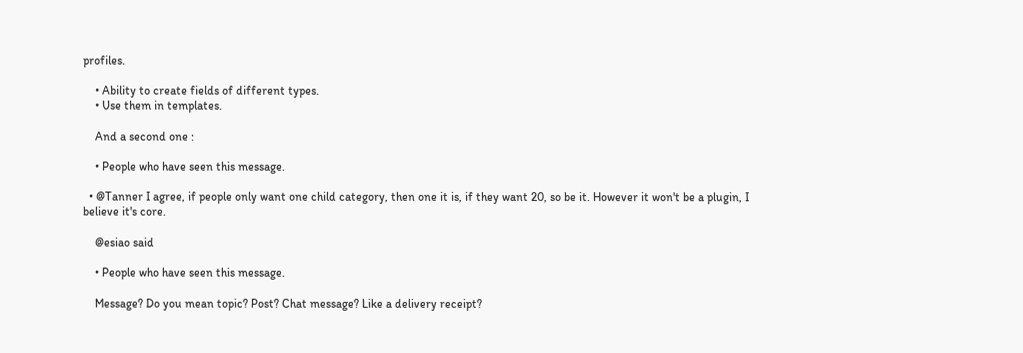profiles.

    • Ability to create fields of different types.
    • Use them in templates.

    And a second one :

    • People who have seen this message.

  • @Tanner I agree, if people only want one child category, then one it is, if they want 20, so be it. However it won't be a plugin, I believe it's core.

    @esiao said

    • People who have seen this message.

    Message? Do you mean topic? Post? Chat message? Like a delivery receipt?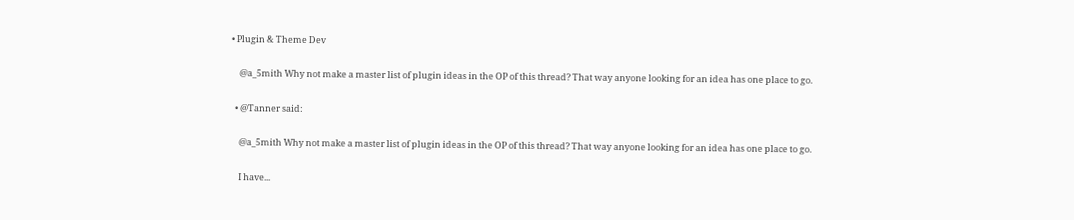• Plugin & Theme Dev

    @a_5mith Why not make a master list of plugin ideas in the OP of this thread? That way anyone looking for an idea has one place to go.

  • @Tanner said:

    @a_5mith Why not make a master list of plugin ideas in the OP of this thread? That way anyone looking for an idea has one place to go.

    I have...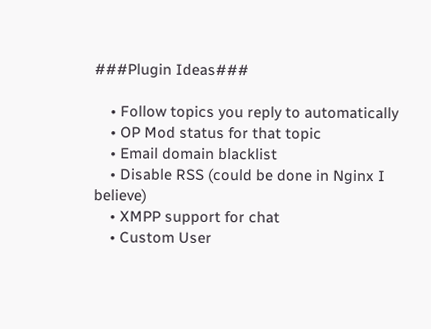###Plugin Ideas###

    • Follow topics you reply to automatically
    • OP Mod status for that topic
    • Email domain blacklist
    • Disable RSS (could be done in Nginx I believe)
    • XMPP support for chat
    • Custom User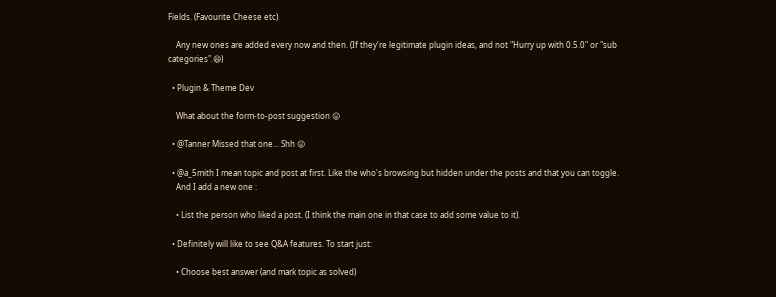Fields. (Favourite Cheese etc)

    Any new ones are added every now and then. (If they're legitimate plugin ideas, and not "Hurry up with 0.5.0" or "sub categories".😆)

  • Plugin & Theme Dev

    What about the form-to-post suggestion 😛

  • @Tanner Missed that one... Shh 😛

  • @a_5mith I mean topic and post at first. Like the who's browsing but hidden under the posts and that you can toggle.
    And I add a new one :

    • List the person who liked a post. (I think the main one in that case to add some value to it).

  • Definitely will like to see Q&A features. To start just:

    • Choose best answer (and mark topic as solved)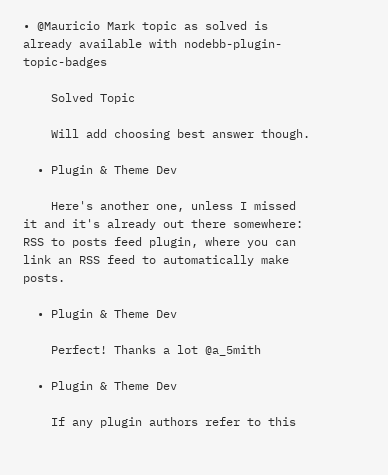• @Mauricio Mark topic as solved is already available with nodebb-plugin-topic-badges

    Solved Topic

    Will add choosing best answer though.

  • Plugin & Theme Dev

    Here's another one, unless I missed it and it's already out there somewhere: RSS to posts feed plugin, where you can link an RSS feed to automatically make posts.

  • Plugin & Theme Dev

    Perfect! Thanks a lot @a_5mith

  • Plugin & Theme Dev

    If any plugin authors refer to this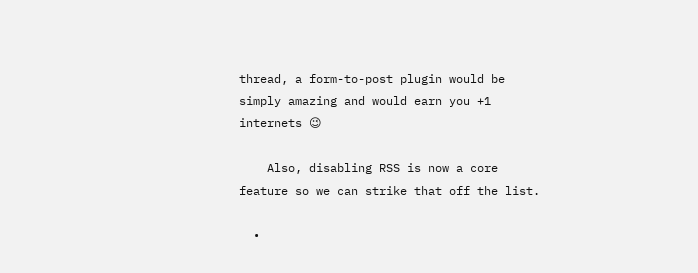thread, a form-to-post plugin would be simply amazing and would earn you +1 internets 😉

    Also, disabling RSS is now a core feature so we can strike that off the list.

  •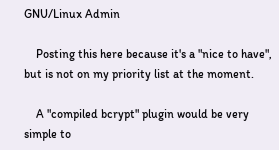GNU/Linux Admin

    Posting this here because it's a "nice to have", but is not on my priority list at the moment.

    A "compiled bcrypt" plugin would be very simple to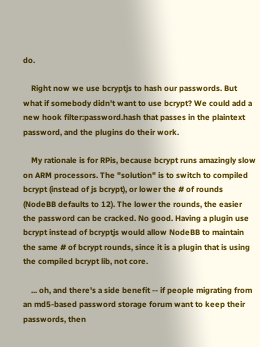do.

    Right now we use bcryptjs to hash our passwords. But what if somebody didn't want to use bcrypt? We could add a new hook filter:password.hash that passes in the plaintext password, and the plugins do their work.

    My rationale is for RPis, because bcrypt runs amazingly slow on ARM processors. The "solution" is to switch to compiled bcrypt (instead of js bcrypt), or lower the # of rounds (NodeBB defaults to 12). The lower the rounds, the easier the password can be cracked. No good. Having a plugin use bcrypt instead of bcryptjs would allow NodeBB to maintain the same # of bcrypt rounds, since it is a plugin that is using the compiled bcrypt lib, not core.

    ... oh, and there's a side benefit -- if people migrating from an md5-based password storage forum want to keep their passwords, then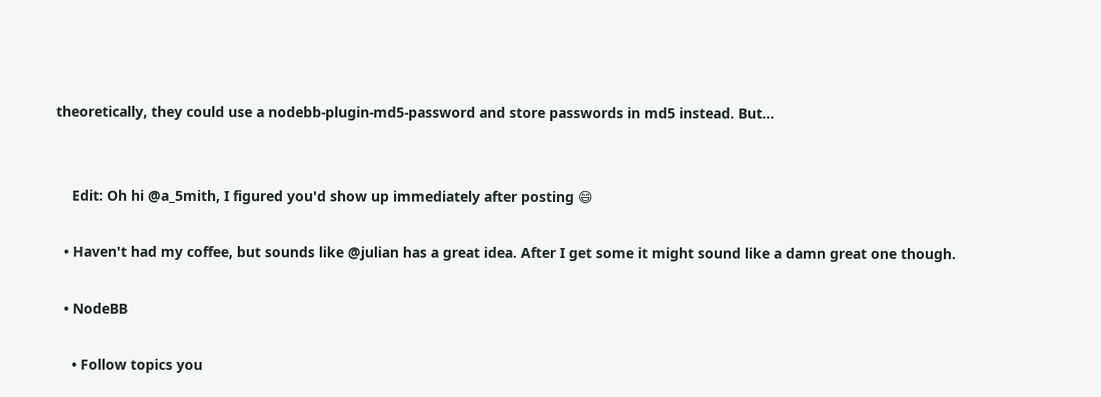theoretically, they could use a nodebb-plugin-md5-password and store passwords in md5 instead. But...


    Edit: Oh hi @a_5mith, I figured you'd show up immediately after posting 😄

  • Haven't had my coffee, but sounds like @julian has a great idea. After I get some it might sound like a damn great one though.

  • NodeBB

    • Follow topics you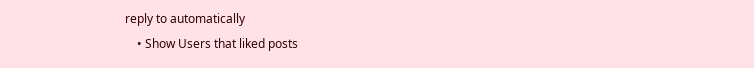reply to automatically
    • Show Users that liked posts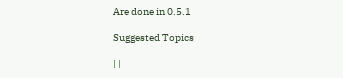Are done in 0.5.1

Suggested Topics

| |